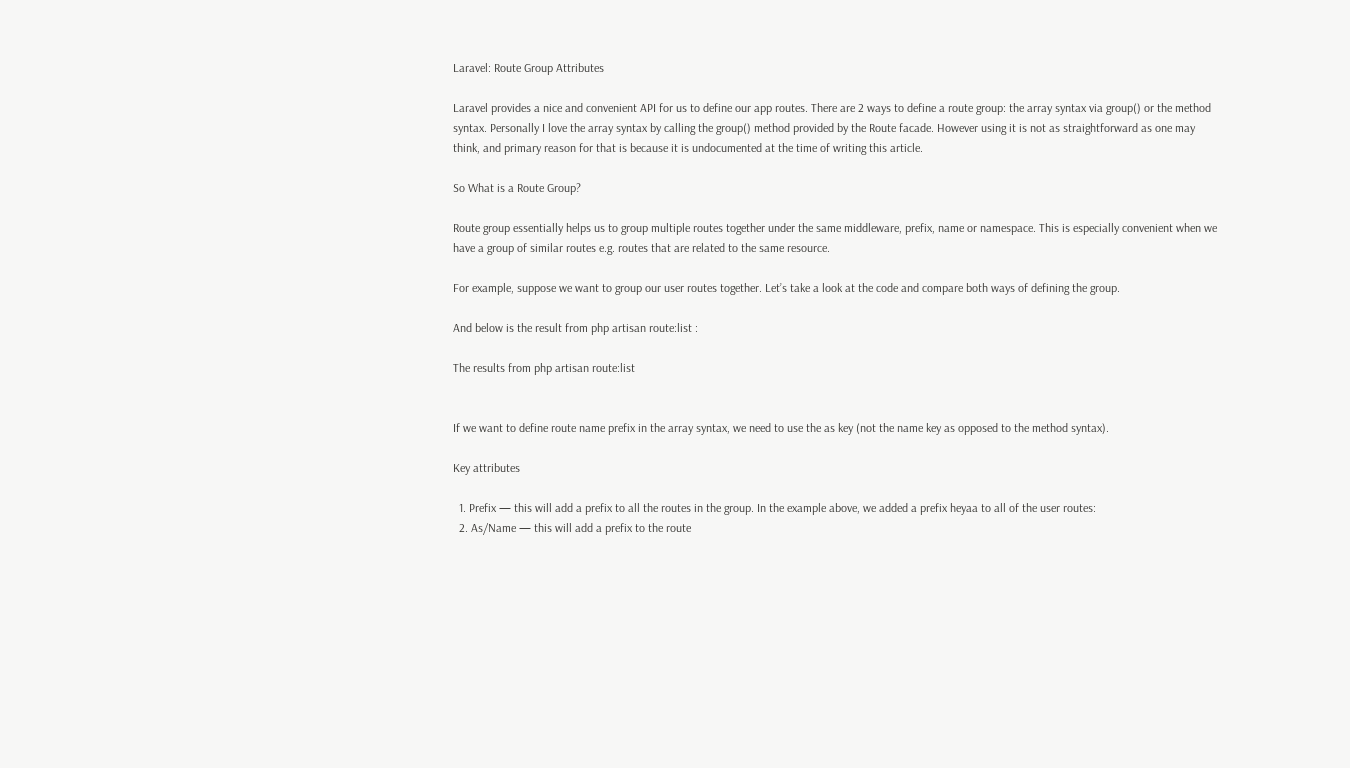Laravel: Route Group Attributes

Laravel provides a nice and convenient API for us to define our app routes. There are 2 ways to define a route group: the array syntax via group() or the method syntax. Personally I love the array syntax by calling the group() method provided by the Route facade. However using it is not as straightforward as one may think, and primary reason for that is because it is undocumented at the time of writing this article.

So What is a Route Group?

Route group essentially helps us to group multiple routes together under the same middleware, prefix, name or namespace. This is especially convenient when we have a group of similar routes e.g. routes that are related to the same resource.

For example, suppose we want to group our user routes together. Let’s take a look at the code and compare both ways of defining the group.

And below is the result from php artisan route:list :

The results from php artisan route:list


If we want to define route name prefix in the array syntax, we need to use the as key (not the name key as opposed to the method syntax).

Key attributes

  1. Prefix — this will add a prefix to all the routes in the group. In the example above, we added a prefix heyaa to all of the user routes:
  2. As/Name — this will add a prefix to the route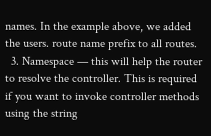names. In the example above, we added the users. route name prefix to all routes.
  3. Namespace — this will help the router to resolve the controller. This is required if you want to invoke controller methods using the string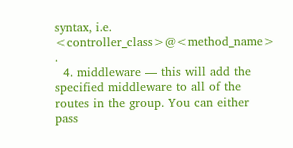syntax, i.e. <controller_class>@<method_name> .
  4. middleware — this will add the specified middleware to all of the routes in the group. You can either pass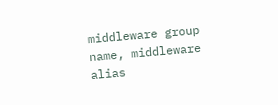middleware group name, middleware alias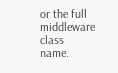or the full middleware class name.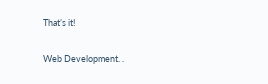That’s it!

Web Development. .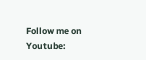Follow me on Youtube: